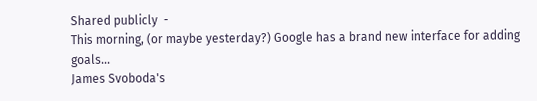Shared publicly  -
This morning, (or maybe yesterday?) Google has a brand new interface for adding goals...
James Svoboda's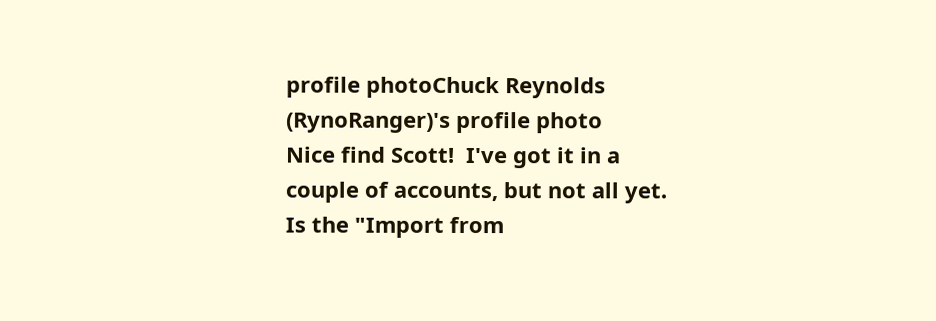profile photoChuck Reynolds (RynoRanger)'s profile photo
Nice find Scott!  I've got it in a couple of accounts, but not all yet.  Is the "Import from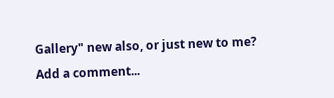Gallery" new also, or just new to me?
Add a comment...